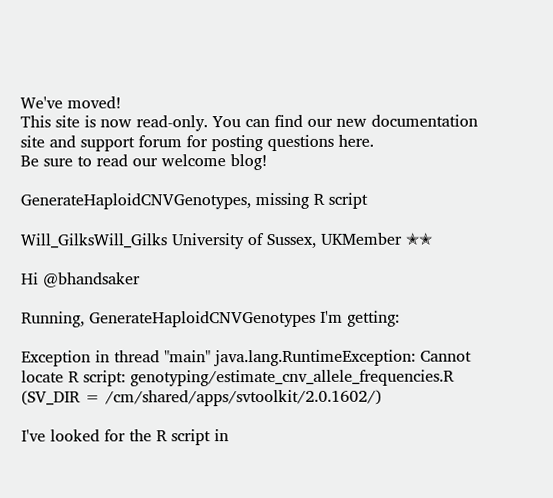We've moved!
This site is now read-only. You can find our new documentation site and support forum for posting questions here.
Be sure to read our welcome blog!

GenerateHaploidCNVGenotypes, missing R script

Will_GilksWill_Gilks University of Sussex, UKMember ✭✭

Hi @bhandsaker

Running, GenerateHaploidCNVGenotypes I'm getting:

Exception in thread "main" java.lang.RuntimeException: Cannot locate R script: genotyping/estimate_cnv_allele_frequencies.R (SV_DIR = /cm/shared/apps/svtoolkit/2.0.1602/)

I've looked for the R script in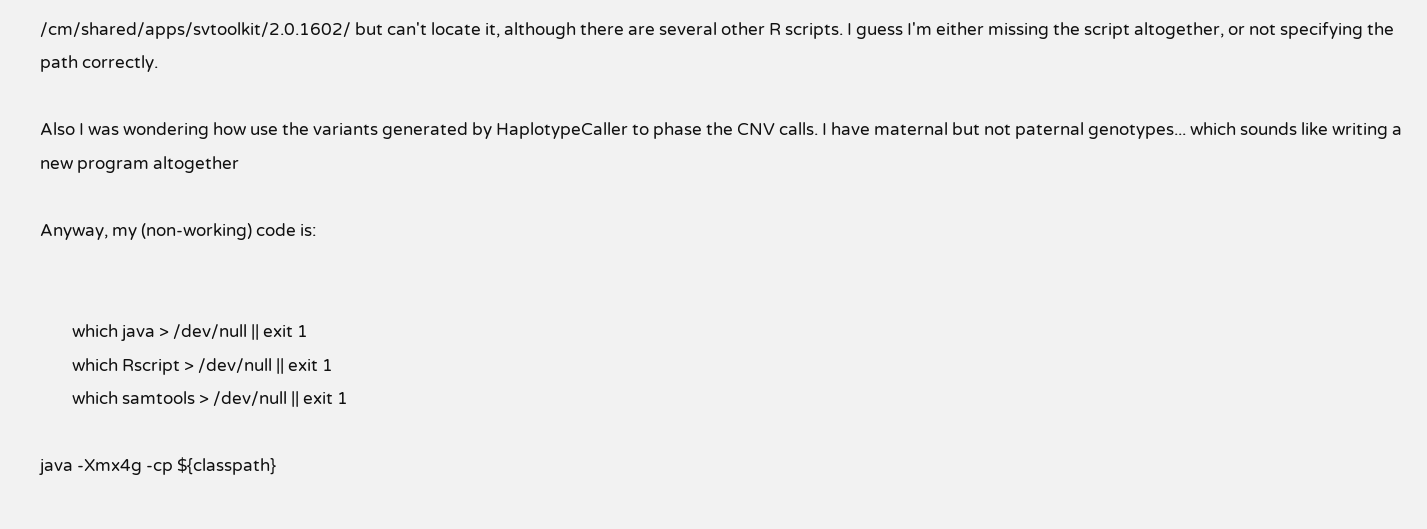/cm/shared/apps/svtoolkit/2.0.1602/ but can't locate it, although there are several other R scripts. I guess I'm either missing the script altogether, or not specifying the path correctly.

Also I was wondering how use the variants generated by HaplotypeCaller to phase the CNV calls. I have maternal but not paternal genotypes... which sounds like writing a new program altogether

Anyway, my (non-working) code is:


        which java > /dev/null || exit 1
        which Rscript > /dev/null || exit 1
        which samtools > /dev/null || exit 1

java -Xmx4g -cp ${classpath}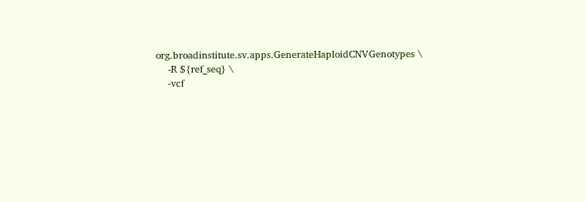org.broadinstitute.sv.apps.GenerateHaploidCNVGenotypes \
    -R ${ref_seq} \
    -vcf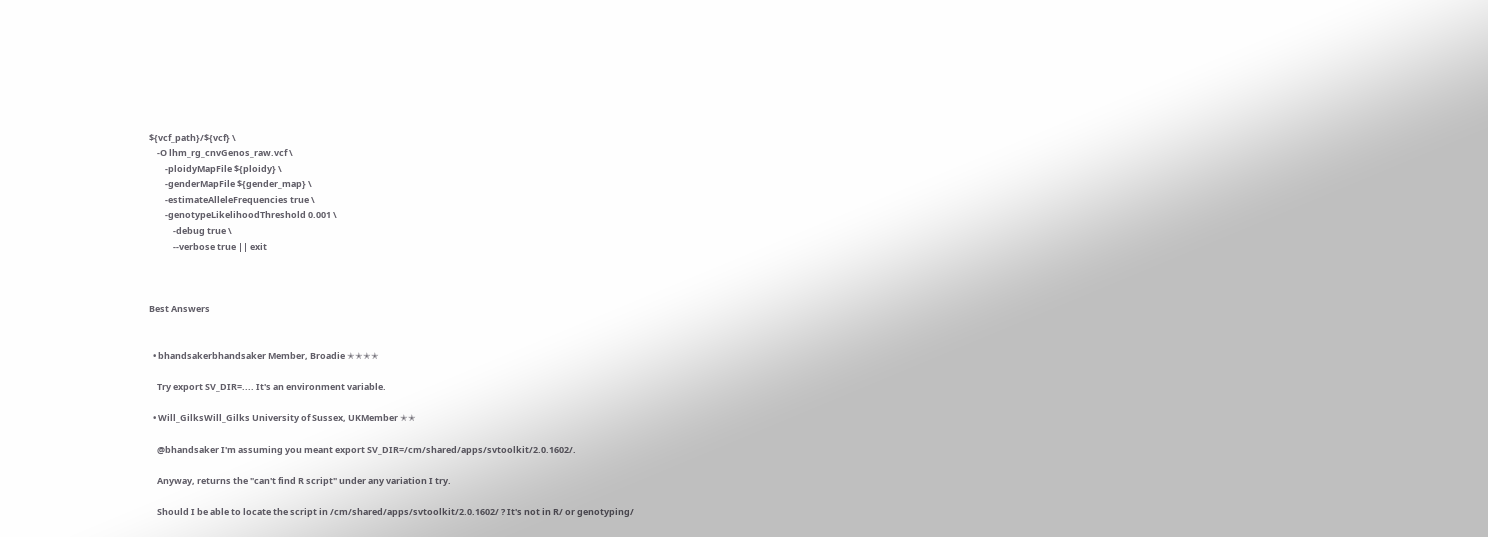${vcf_path}/${vcf} \
    -O lhm_rg_cnvGenos_raw.vcf \
        -ploidyMapFile ${ploidy} \
        -genderMapFile ${gender_map} \
        -estimateAlleleFrequencies true \
        -genotypeLikelihoodThreshold 0.001 \
            -debug true \
            --verbose true || exit



Best Answers


  • bhandsakerbhandsaker Member, Broadie ✭✭✭✭

    Try export SV_DIR=.... It's an environment variable.

  • Will_GilksWill_Gilks University of Sussex, UKMember ✭✭

    @bhandsaker I'm assuming you meant export SV_DIR=/cm/shared/apps/svtoolkit/2.0.1602/.

    Anyway, returns the "can't find R script" under any variation I try.

    Should I be able to locate the script in /cm/shared/apps/svtoolkit/2.0.1602/ ? It's not in R/ or genotyping/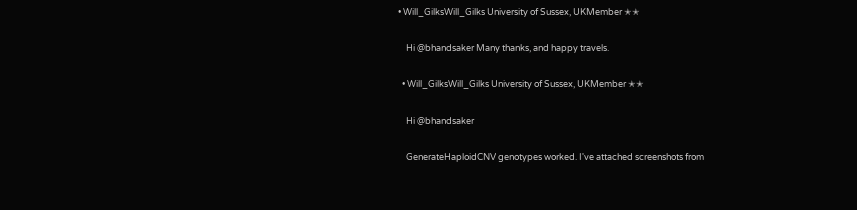• Will_GilksWill_Gilks University of Sussex, UKMember ✭✭

    Hi @bhandsaker Many thanks, and happy travels.

  • Will_GilksWill_Gilks University of Sussex, UKMember ✭✭

    Hi @bhandsaker

    GenerateHaploidCNV genotypes worked. I've attached screenshots from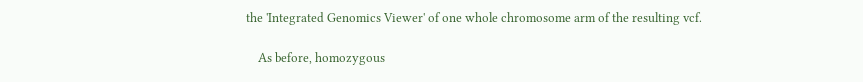the 'Integrated Genomics Viewer' of one whole chromosome arm of the resulting vcf.

    As before, homozygous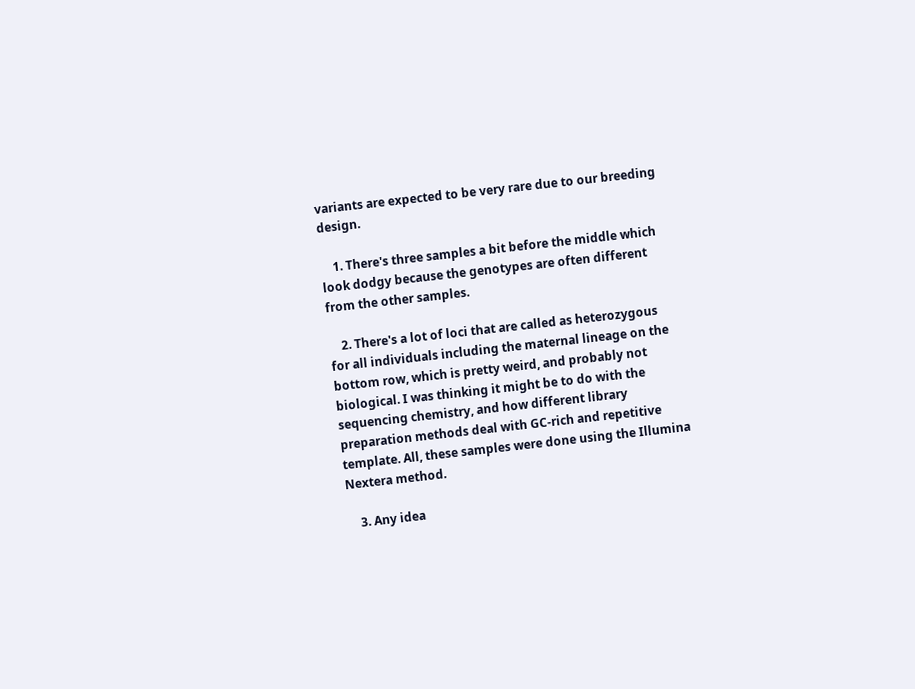variants are expected to be very rare due to our breeding design.

    1. There's three samples a bit before the middle which look dodgy because the genotypes are often different from the other samples.

    2. There's a lot of loci that are called as heterozygous for all individuals including the maternal lineage on the bottom row, which is pretty weird, and probably not biological. I was thinking it might be to do with the sequencing chemistry, and how different library preparation methods deal with GC-rich and repetitive template. All, these samples were done using the Illumina Nextera method.

    3. Any idea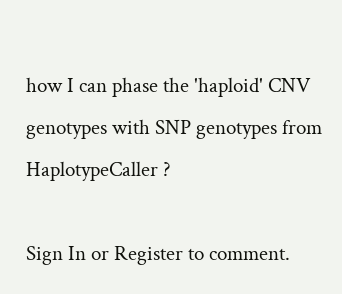how I can phase the 'haploid' CNV genotypes with SNP genotypes from HaplotypeCaller ?

Sign In or Register to comment.